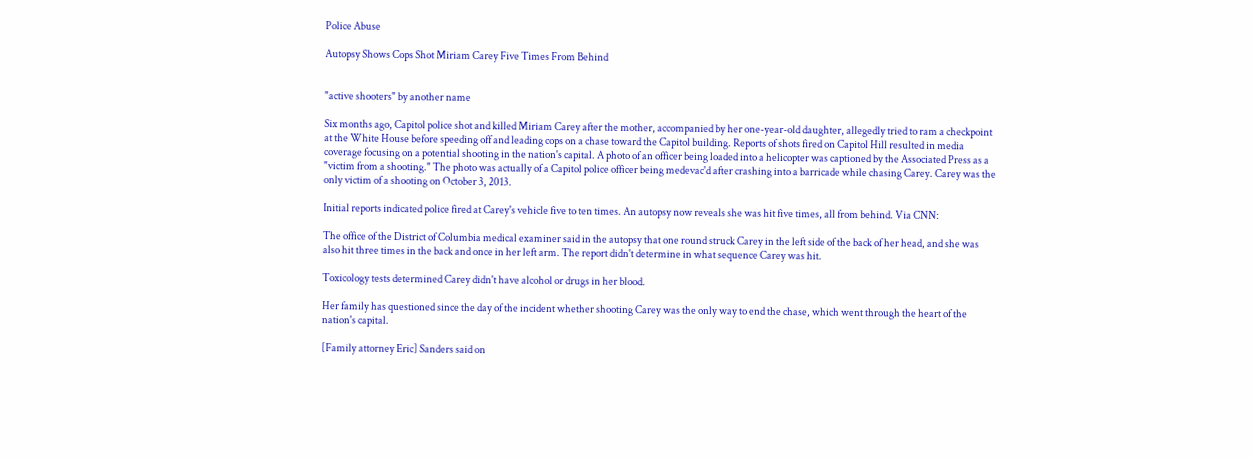Police Abuse

Autopsy Shows Cops Shot Miriam Carey Five Times From Behind


"active shooters" by another name

Six months ago, Capitol police shot and killed Miriam Carey after the mother, accompanied by her one-year-old daughter, allegedly tried to ram a checkpoint at the White House before speeding off and leading cops on a chase toward the Capitol building. Reports of shots fired on Capitol Hill resulted in media coverage focusing on a potential shooting in the nation's capital. A photo of an officer being loaded into a helicopter was captioned by the Associated Press as a "victim from a shooting." The photo was actually of a Capitol police officer being medevac'd after crashing into a barricade while chasing Carey. Carey was the only victim of a shooting on October 3, 2013.

Initial reports indicated police fired at Carey's vehicle five to ten times. An autopsy now reveals she was hit five times, all from behind. Via CNN:

The office of the District of Columbia medical examiner said in the autopsy that one round struck Carey in the left side of the back of her head, and she was also hit three times in the back and once in her left arm. The report didn't determine in what sequence Carey was hit.

Toxicology tests determined Carey didn't have alcohol or drugs in her blood.

Her family has questioned since the day of the incident whether shooting Carey was the only way to end the chase, which went through the heart of the nation's capital.

[Family attorney Eric] Sanders said on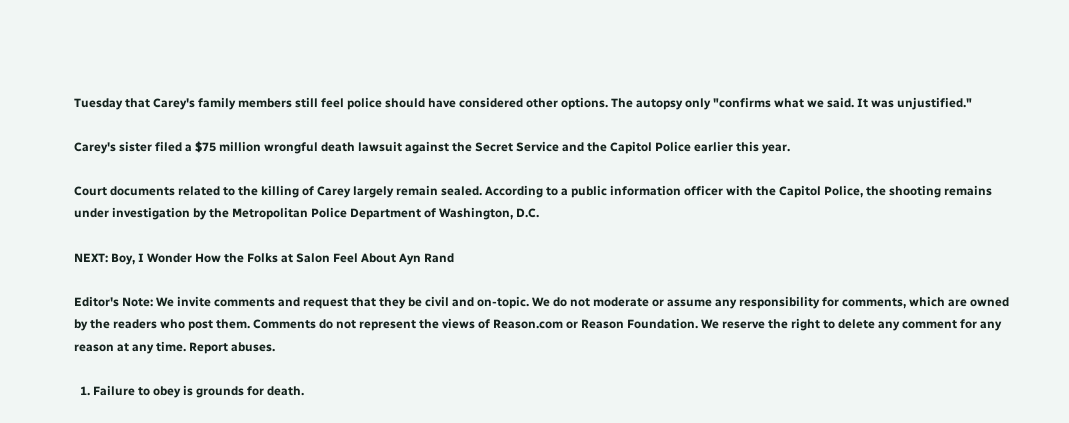Tuesday that Carey's family members still feel police should have considered other options. The autopsy only "confirms what we said. It was unjustified."

Carey's sister filed a $75 million wrongful death lawsuit against the Secret Service and the Capitol Police earlier this year.

Court documents related to the killing of Carey largely remain sealed. According to a public information officer with the Capitol Police, the shooting remains under investigation by the Metropolitan Police Department of Washington, D.C.

NEXT: Boy, I Wonder How the Folks at Salon Feel About Ayn Rand

Editor's Note: We invite comments and request that they be civil and on-topic. We do not moderate or assume any responsibility for comments, which are owned by the readers who post them. Comments do not represent the views of Reason.com or Reason Foundation. We reserve the right to delete any comment for any reason at any time. Report abuses.

  1. Failure to obey is grounds for death.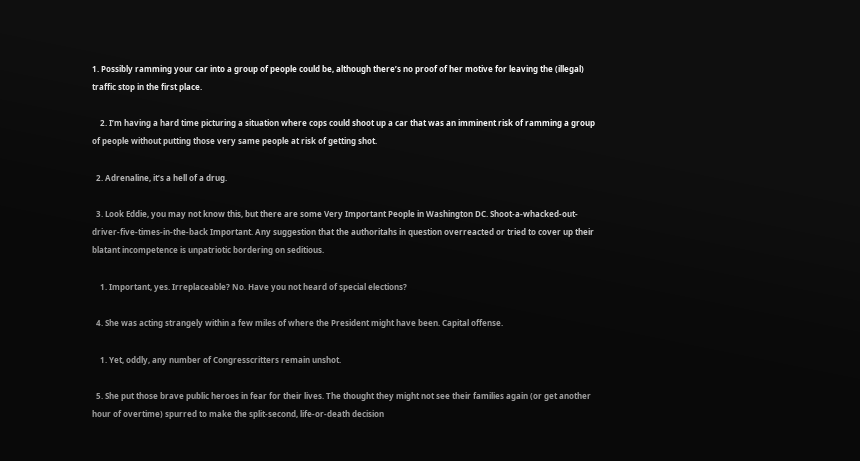1. Possibly ramming your car into a group of people could be, although there’s no proof of her motive for leaving the (illegal) traffic stop in the first place.

    2. I’m having a hard time picturing a situation where cops could shoot up a car that was an imminent risk of ramming a group of people without putting those very same people at risk of getting shot.

  2. Adrenaline, it’s a hell of a drug.

  3. Look Eddie, you may not know this, but there are some Very Important People in Washington DC. Shoot-a-whacked-out-driver-five-times-in-the-back Important. Any suggestion that the authoritahs in question overreacted or tried to cover up their blatant incompetence is unpatriotic bordering on seditious.

    1. Important, yes. Irreplaceable? No. Have you not heard of special elections?

  4. She was acting strangely within a few miles of where the President might have been. Capital offense.

    1. Yet, oddly, any number of Congresscritters remain unshot.

  5. She put those brave public heroes in fear for their lives. The thought they might not see their families again (or get another hour of overtime) spurred to make the split-second, life-or-death decision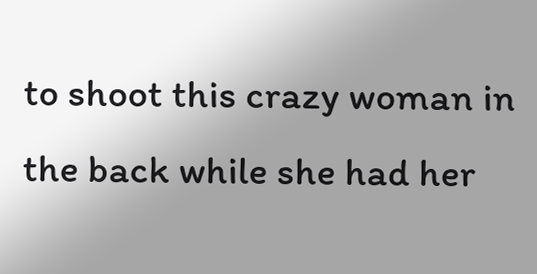to shoot this crazy woman in the back while she had her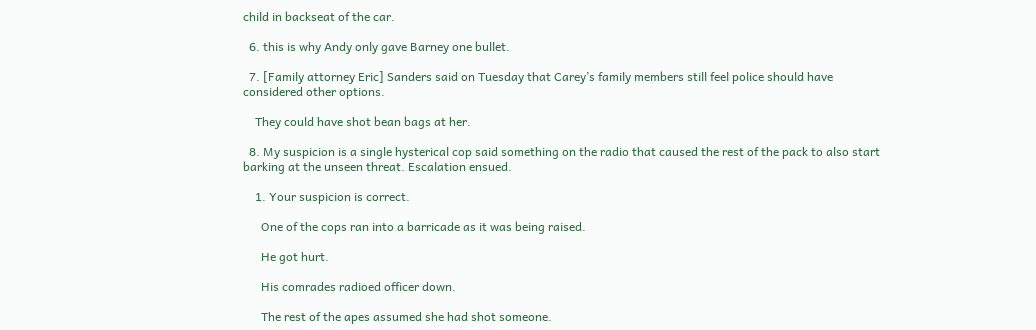child in backseat of the car.

  6. this is why Andy only gave Barney one bullet.

  7. [Family attorney Eric] Sanders said on Tuesday that Carey’s family members still feel police should have considered other options.

    They could have shot bean bags at her.

  8. My suspicion is a single hysterical cop said something on the radio that caused the rest of the pack to also start barking at the unseen threat. Escalation ensued.

    1. Your suspicion is correct.

      One of the cops ran into a barricade as it was being raised.

      He got hurt.

      His comrades radioed officer down.

      The rest of the apes assumed she had shot someone.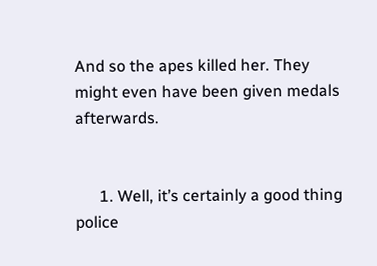And so the apes killed her. They might even have been given medals afterwards.


      1. Well, it’s certainly a good thing police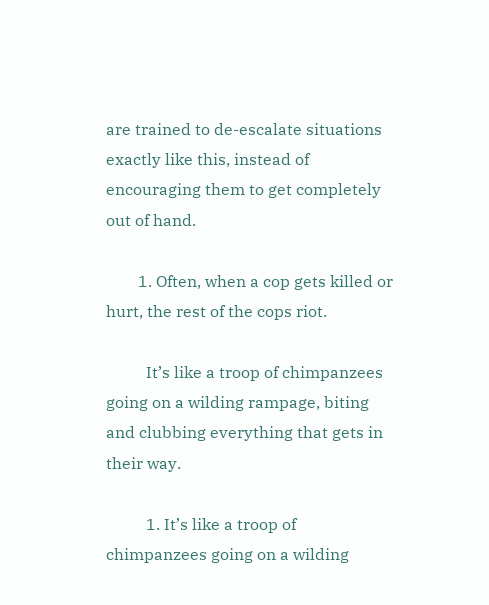are trained to de-escalate situations exactly like this, instead of encouraging them to get completely out of hand.

        1. Often, when a cop gets killed or hurt, the rest of the cops riot.

          It’s like a troop of chimpanzees going on a wilding rampage, biting and clubbing everything that gets in their way.

          1. It’s like a troop of chimpanzees going on a wilding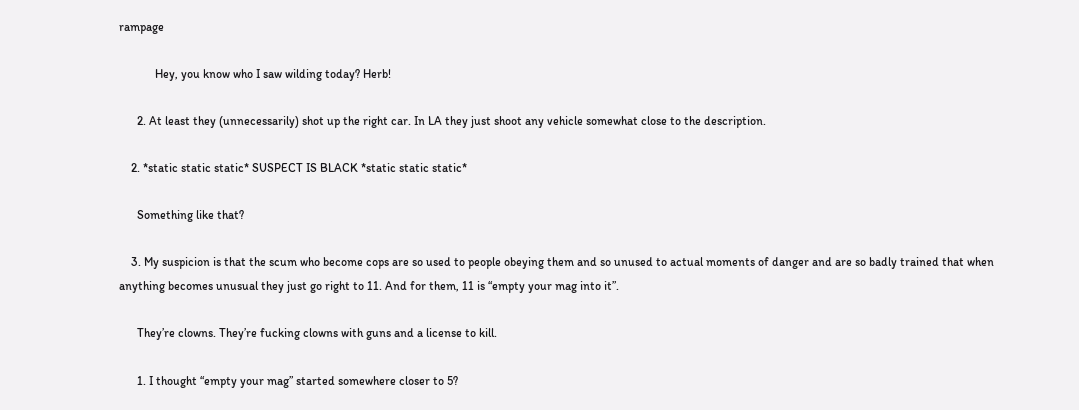rampage

            Hey, you know who I saw wilding today? Herb!

      2. At least they (unnecessarily) shot up the right car. In LA they just shoot any vehicle somewhat close to the description.

    2. *static static static* SUSPECT IS BLACK *static static static*

      Something like that?

    3. My suspicion is that the scum who become cops are so used to people obeying them and so unused to actual moments of danger and are so badly trained that when anything becomes unusual they just go right to 11. And for them, 11 is “empty your mag into it”.

      They’re clowns. They’re fucking clowns with guns and a license to kill.

      1. I thought “empty your mag” started somewhere closer to 5?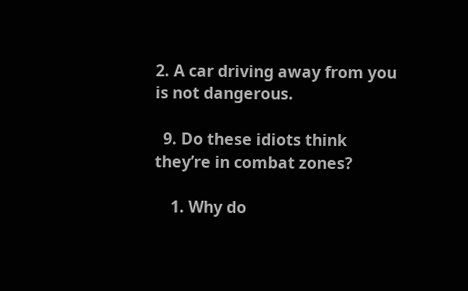2. A car driving away from you is not dangerous.

  9. Do these idiots think they’re in combat zones?

    1. Why do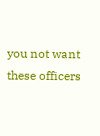you not want these officers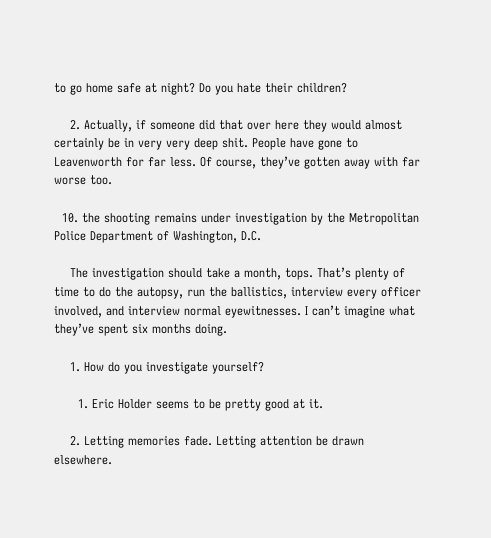to go home safe at night? Do you hate their children?

    2. Actually, if someone did that over here they would almost certainly be in very very deep shit. People have gone to Leavenworth for far less. Of course, they’ve gotten away with far worse too.

  10. the shooting remains under investigation by the Metropolitan Police Department of Washington, D.C.

    The investigation should take a month, tops. That’s plenty of time to do the autopsy, run the ballistics, interview every officer involved, and interview normal eyewitnesses. I can’t imagine what they’ve spent six months doing.

    1. How do you investigate yourself?

      1. Eric Holder seems to be pretty good at it.

    2. Letting memories fade. Letting attention be drawn elsewhere.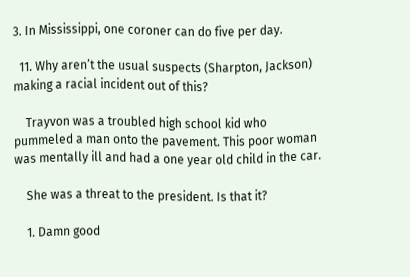3. In Mississippi, one coroner can do five per day.

  11. Why aren’t the usual suspects (Sharpton, Jackson) making a racial incident out of this?

    Trayvon was a troubled high school kid who pummeled a man onto the pavement. This poor woman was mentally ill and had a one year old child in the car.

    She was a threat to the president. Is that it?

    1. Damn good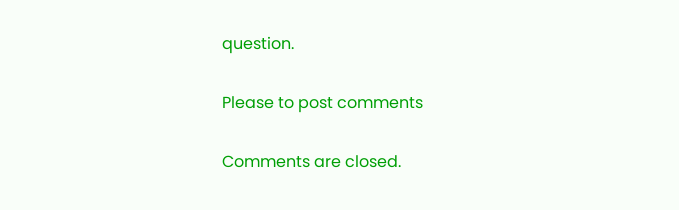question.

Please to post comments

Comments are closed.